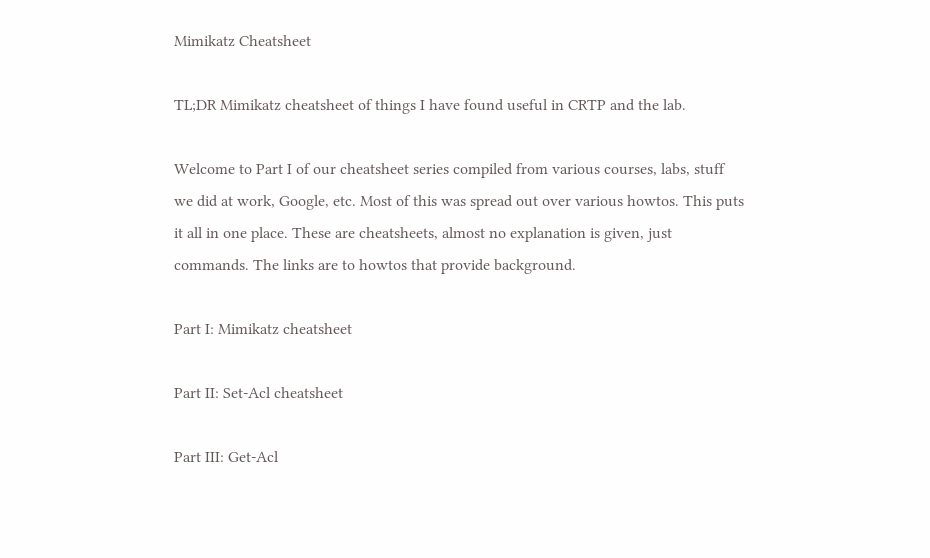Mimikatz Cheatsheet

TL;DR Mimikatz cheatsheet of things I have found useful in CRTP and the lab.

Welcome to Part I of our cheatsheet series compiled from various courses, labs, stuff we did at work, Google, etc. Most of this was spread out over various howtos. This puts it all in one place. These are cheatsheets, almost no explanation is given, just commands. The links are to howtos that provide background.

Part I: Mimikatz cheatsheet

Part II: Set-Acl cheatsheet

Part III: Get-Acl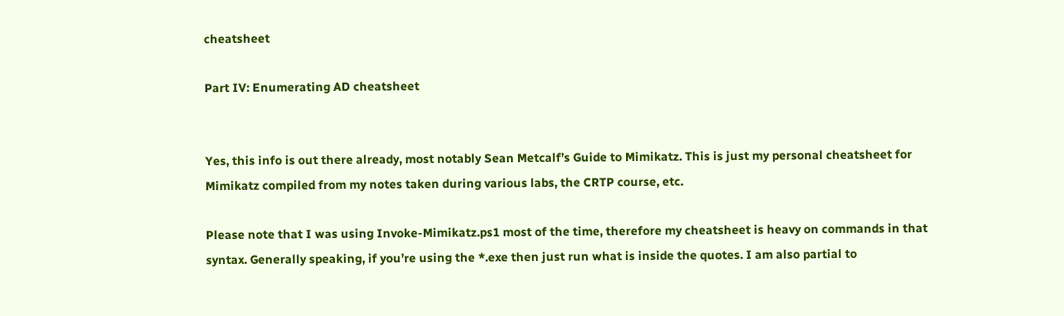cheatsheet

Part IV: Enumerating AD cheatsheet


Yes, this info is out there already, most notably Sean Metcalf’s Guide to Mimikatz. This is just my personal cheatsheet for Mimikatz compiled from my notes taken during various labs, the CRTP course, etc.

Please note that I was using Invoke-Mimikatz.ps1 most of the time, therefore my cheatsheet is heavy on commands in that syntax. Generally speaking, if you’re using the *.exe then just run what is inside the quotes. I am also partial to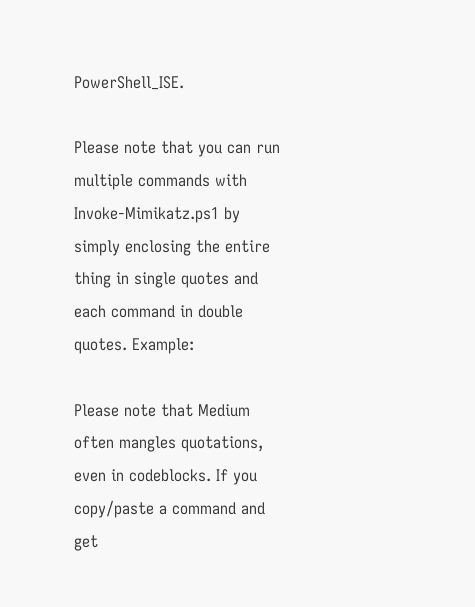PowerShell_ISE.

Please note that you can run multiple commands with Invoke-Mimikatz.ps1 by simply enclosing the entire thing in single quotes and each command in double quotes. Example:

Please note that Medium often mangles quotations, even in codeblocks. If you copy/paste a command and get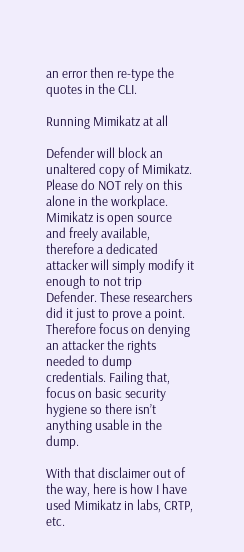an error then re-type the quotes in the CLI.

Running Mimikatz at all

Defender will block an unaltered copy of Mimikatz. Please do NOT rely on this alone in the workplace. Mimikatz is open source and freely available, therefore a dedicated attacker will simply modify it enough to not trip Defender. These researchers did it just to prove a point. Therefore focus on denying an attacker the rights needed to dump credentials. Failing that, focus on basic security hygiene so there isn’t anything usable in the dump.

With that disclaimer out of the way, here is how I have used Mimikatz in labs, CRTP, etc.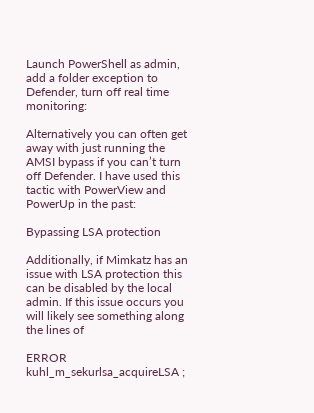Launch PowerShell as admin, add a folder exception to Defender, turn off real time monitoring:

Alternatively you can often get away with just running the AMSI bypass if you can’t turn off Defender. I have used this tactic with PowerView and PowerUp in the past:

Bypassing LSA protection

Additionally, if Mimkatz has an issue with LSA protection this can be disabled by the local admin. If this issue occurs you will likely see something along the lines of

ERROR kuhl_m_sekurlsa_acquireLSA ;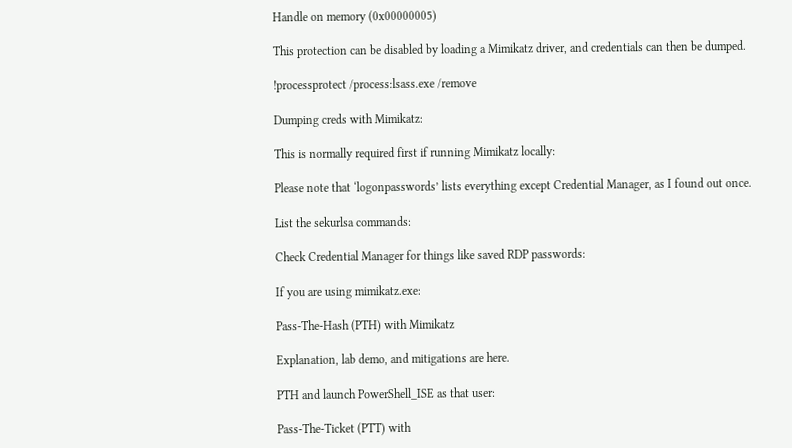Handle on memory (0x00000005)

This protection can be disabled by loading a Mimikatz driver, and credentials can then be dumped.

!processprotect /process:lsass.exe /remove

Dumping creds with Mimikatz:

This is normally required first if running Mimikatz locally:

Please note that ‘logonpasswords’ lists everything except Credential Manager, as I found out once.

List the sekurlsa commands:

Check Credential Manager for things like saved RDP passwords:

If you are using mimikatz.exe:

Pass-The-Hash (PTH) with Mimikatz

Explanation, lab demo, and mitigations are here.

PTH and launch PowerShell_ISE as that user:

Pass-The-Ticket (PTT) with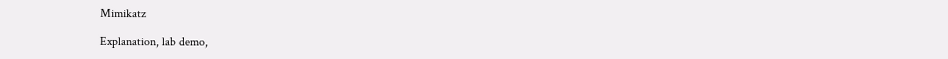Mimikatz

Explanation, lab demo,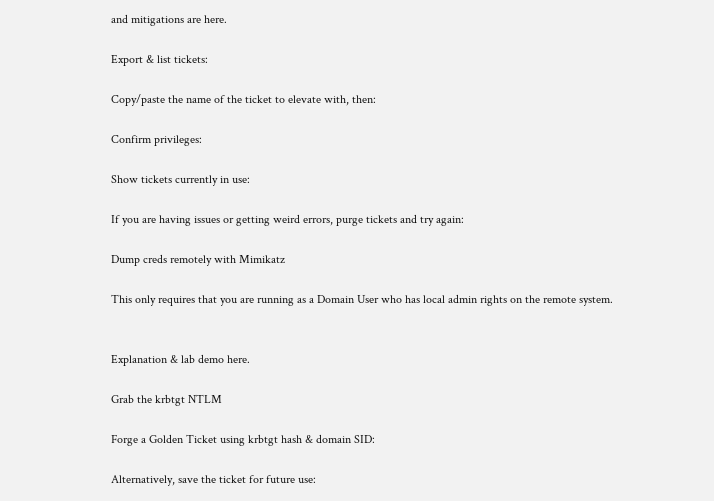and mitigations are here.

Export & list tickets:

Copy/paste the name of the ticket to elevate with, then:

Confirm privileges:

Show tickets currently in use:

If you are having issues or getting weird errors, purge tickets and try again:

Dump creds remotely with Mimikatz

This only requires that you are running as a Domain User who has local admin rights on the remote system.


Explanation & lab demo here.

Grab the krbtgt NTLM

Forge a Golden Ticket using krbtgt hash & domain SID:

Alternatively, save the ticket for future use: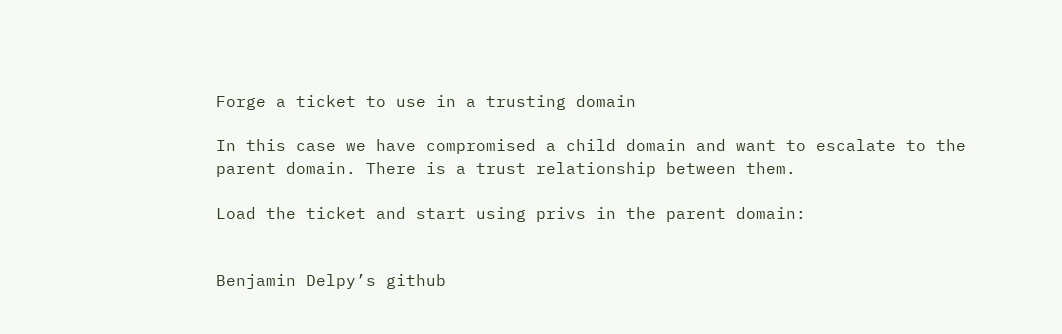Forge a ticket to use in a trusting domain

In this case we have compromised a child domain and want to escalate to the parent domain. There is a trust relationship between them.

Load the ticket and start using privs in the parent domain:


Benjamin Delpy’s github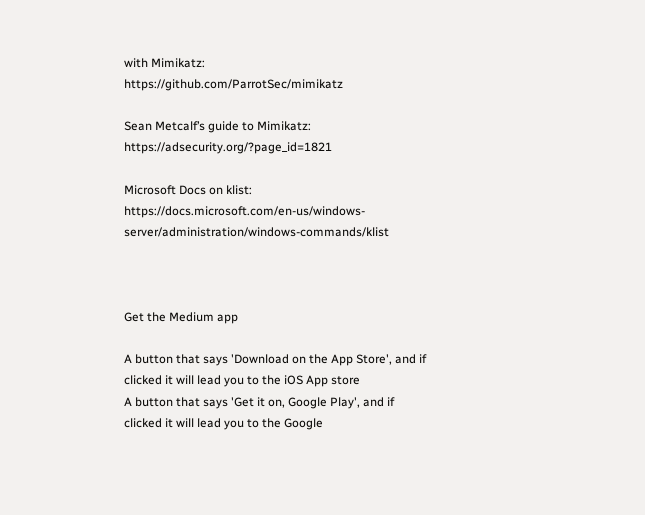with Mimikatz: https://github.com/ParrotSec/mimikatz

Sean Metcalf’s guide to Mimikatz: https://adsecurity.org/?page_id=1821

Microsoft Docs on klist: https://docs.microsoft.com/en-us/windows-server/administration/windows-commands/klist



Get the Medium app

A button that says 'Download on the App Store', and if clicked it will lead you to the iOS App store
A button that says 'Get it on, Google Play', and if clicked it will lead you to the Google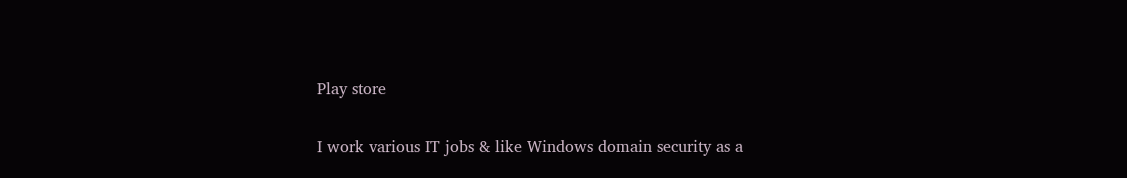Play store

I work various IT jobs & like Windows domain security as a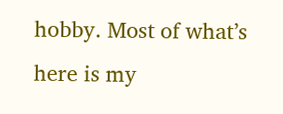hobby. Most of what’s here is my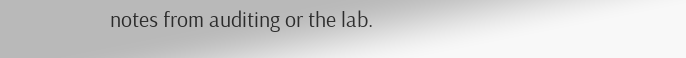notes from auditing or the lab.